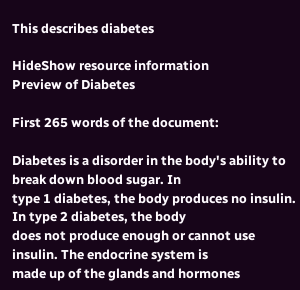This describes diabetes

HideShow resource information
Preview of Diabetes

First 265 words of the document:

Diabetes is a disorder in the body's ability to break down blood sugar. In
type 1 diabetes, the body produces no insulin. In type 2 diabetes, the body
does not produce enough or cannot use insulin. The endocrine system is
made up of the glands and hormones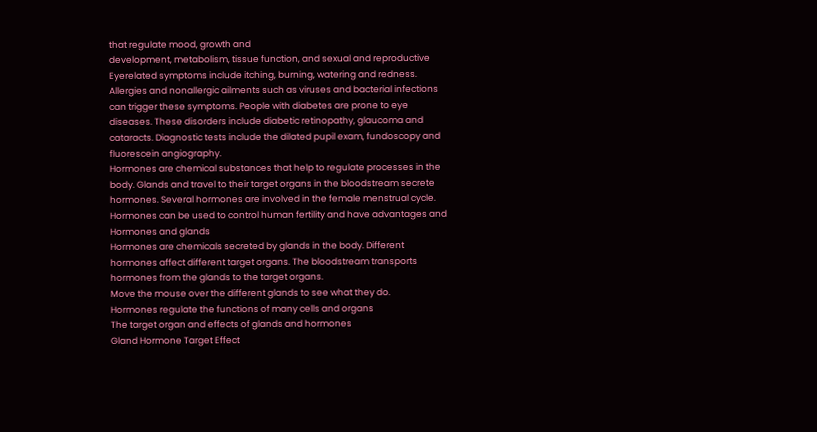that regulate mood, growth and
development, metabolism, tissue function, and sexual and reproductive
Eyerelated symptoms include itching, burning, watering and redness.
Allergies and nonallergic ailments such as viruses and bacterial infections
can trigger these symptoms. People with diabetes are prone to eye
diseases. These disorders include diabetic retinopathy, glaucoma and
cataracts. Diagnostic tests include the dilated pupil exam, fundoscopy and
fluorescein angiography.
Hormones are chemical substances that help to regulate processes in the
body. Glands and travel to their target organs in the bloodstream secrete
hormones. Several hormones are involved in the female menstrual cycle.
Hormones can be used to control human fertility and have advantages and
Hormones and glands
Hormones are chemicals secreted by glands in the body. Different
hormones affect different target organs. The bloodstream transports
hormones from the glands to the target organs.
Move the mouse over the different glands to see what they do.
Hormones regulate the functions of many cells and organs
The target organ and effects of glands and hormones
Gland Hormone Target Effect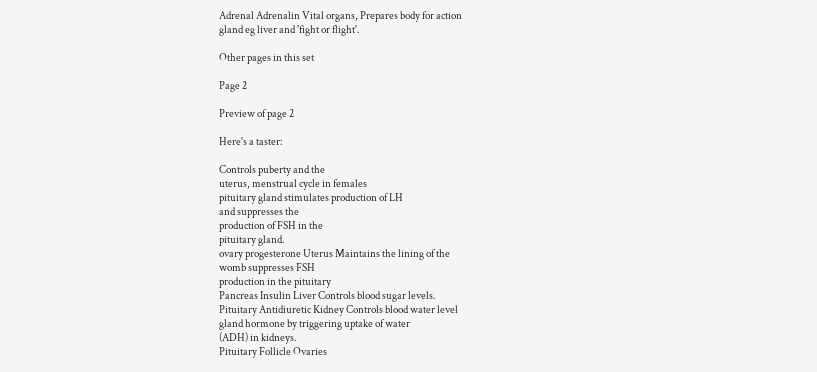Adrenal Adrenalin Vital organs, Prepares body for action
gland eg liver and 'fight or flight'.

Other pages in this set

Page 2

Preview of page 2

Here's a taster:

Controls puberty and the
uterus, menstrual cycle in females
pituitary gland stimulates production of LH
and suppresses the
production of FSH in the
pituitary gland.
ovary progesterone Uterus Maintains the lining of the
womb suppresses FSH
production in the pituitary
Pancreas Insulin Liver Controls blood sugar levels.
Pituitary Antidiuretic Kidney Controls blood water level
gland hormone by triggering uptake of water
(ADH) in kidneys.
Pituitary Follicle Ovaries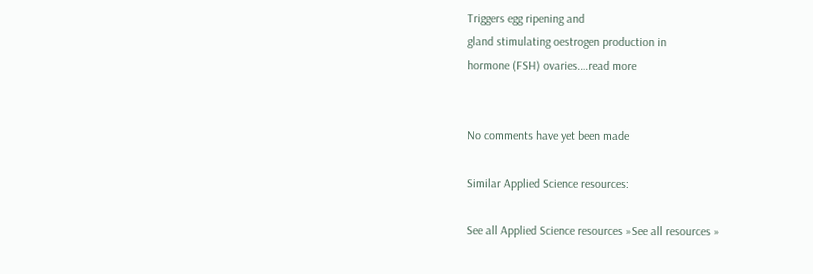Triggers egg ripening and
gland stimulating oestrogen production in
hormone (FSH) ovaries.…read more


No comments have yet been made

Similar Applied Science resources:

See all Applied Science resources »See all resources »